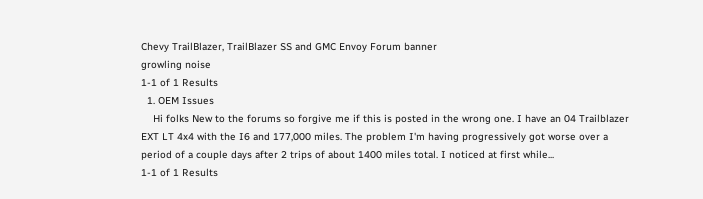Chevy TrailBlazer, TrailBlazer SS and GMC Envoy Forum banner
growling noise
1-1 of 1 Results
  1. OEM Issues
    Hi folks New to the forums so forgive me if this is posted in the wrong one. I have an 04 Trailblazer EXT LT 4x4 with the I6 and 177,000 miles. The problem I'm having progressively got worse over a period of a couple days after 2 trips of about 1400 miles total. I noticed at first while...
1-1 of 1 Results